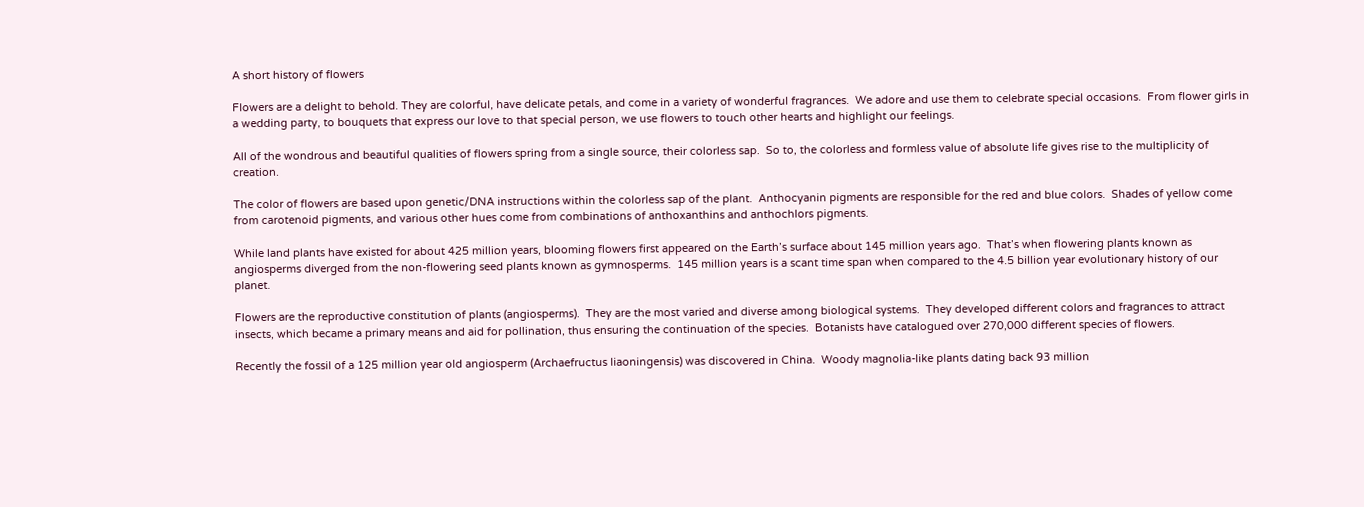A short history of flowers

Flowers are a delight to behold. They are colorful, have delicate petals, and come in a variety of wonderful fragrances.  We adore and use them to celebrate special occasions.  From flower girls in a wedding party, to bouquets that express our love to that special person, we use flowers to touch other hearts and highlight our feelings.

All of the wondrous and beautiful qualities of flowers spring from a single source, their colorless sap.  So to, the colorless and formless value of absolute life gives rise to the multiplicity of creation.

The color of flowers are based upon genetic/DNA instructions within the colorless sap of the plant.  Anthocyanin pigments are responsible for the red and blue colors.  Shades of yellow come from carotenoid pigments, and various other hues come from combinations of anthoxanthins and anthochlors pigments.

While land plants have existed for about 425 million years, blooming flowers first appeared on the Earth’s surface about 145 million years ago.  That’s when flowering plants known as angiosperms diverged from the non-flowering seed plants known as gymnosperms.  145 million years is a scant time span when compared to the 4.5 billion year evolutionary history of our planet.

Flowers are the reproductive constitution of plants (angiosperms).  They are the most varied and diverse among biological systems.  They developed different colors and fragrances to attract insects, which became a primary means and aid for pollination, thus ensuring the continuation of the species.  Botanists have catalogued over 270,000 different species of flowers.

Recently the fossil of a 125 million year old angiosperm (Archaefructus liaoningensis) was discovered in China.  Woody magnolia-like plants dating back 93 million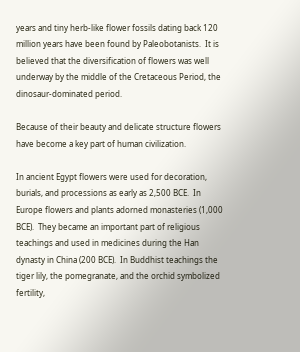years and tiny herb-like flower fossils dating back 120 million years have been found by Paleobotanists.  It is believed that the diversification of flowers was well underway by the middle of the Cretaceous Period, the dinosaur-dominated period.

Because of their beauty and delicate structure flowers have become a key part of human civilization.

In ancient Egypt flowers were used for decoration, burials, and processions as early as 2,500 BCE.  In Europe flowers and plants adorned monasteries (1,000 BCE).  They became an important part of religious teachings and used in medicines during the Han dynasty in China (200 BCE).  In Buddhist teachings the tiger lily, the pomegranate, and the orchid symbolized fertility,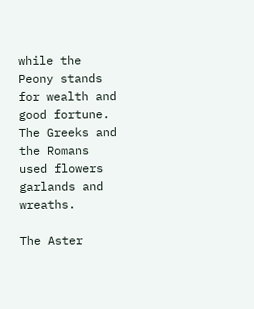while the Peony stands for wealth and good fortune.  The Greeks and the Romans used flowers garlands and wreaths.

The Aster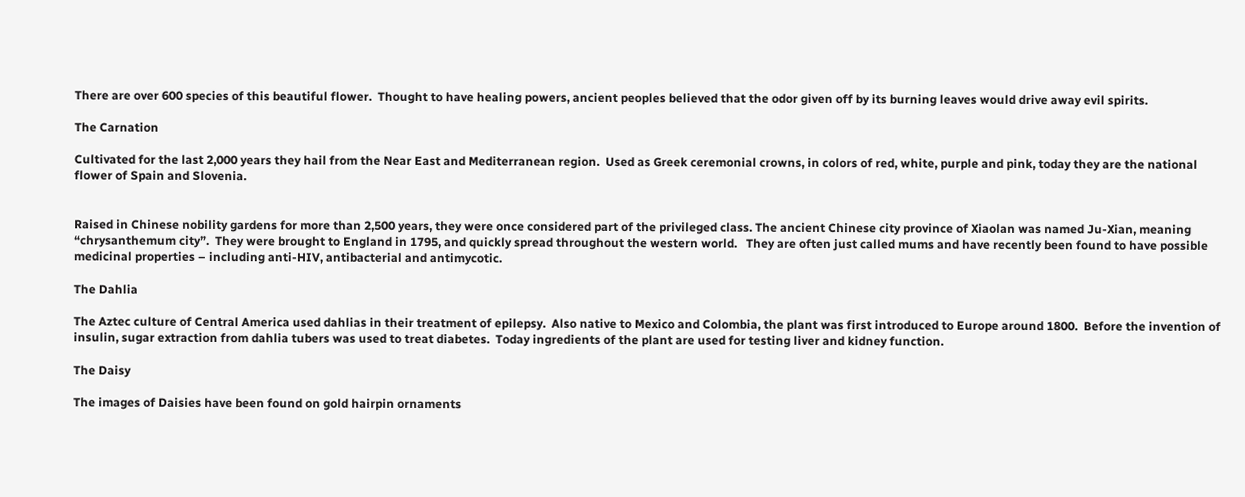There are over 600 species of this beautiful flower.  Thought to have healing powers, ancient peoples believed that the odor given off by its burning leaves would drive away evil spirits.

The Carnation

Cultivated for the last 2,000 years they hail from the Near East and Mediterranean region.  Used as Greek ceremonial crowns, in colors of red, white, purple and pink, today they are the national flower of Spain and Slovenia.


Raised in Chinese nobility gardens for more than 2,500 years, they were once considered part of the privileged class. The ancient Chinese city province of Xiaolan was named Ju-Xian, meaning “chrysanthemum city”.  They were brought to England in 1795, and quickly spread throughout the western world.   They are often just called mums and have recently been found to have possible medicinal properties – including anti-HIV, antibacterial and antimycotic.

The Dahlia

The Aztec culture of Central America used dahlias in their treatment of epilepsy.  Also native to Mexico and Colombia, the plant was first introduced to Europe around 1800.  Before the invention of insulin, sugar extraction from dahlia tubers was used to treat diabetes.  Today ingredients of the plant are used for testing liver and kidney function.

The Daisy

The images of Daisies have been found on gold hairpin ornaments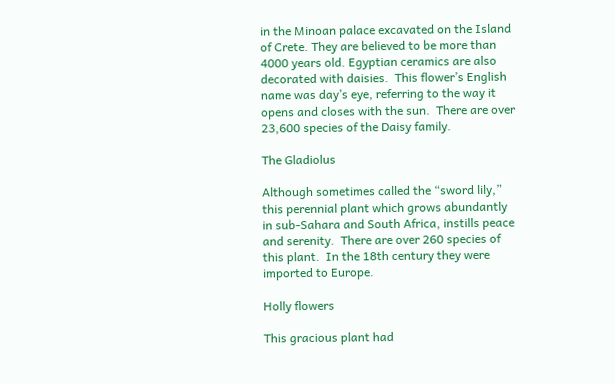in the Minoan palace excavated on the Island of Crete. They are believed to be more than 4000 years old. Egyptian ceramics are also decorated with daisies.  This flower’s English name was day’s eye, referring to the way it opens and closes with the sun.  There are over 23,600 species of the Daisy family.

The Gladiolus

Although sometimes called the “sword lily,” this perennial plant which grows abundantly in sub-Sahara and South Africa, instills peace and serenity.  There are over 260 species of this plant.  In the 18th century they were imported to Europe.

Holly flowers

This gracious plant had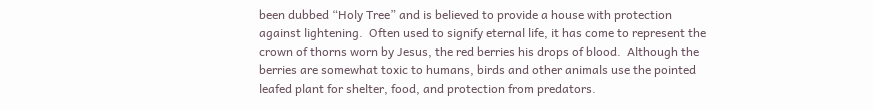been dubbed “Holy Tree” and is believed to provide a house with protection against lightening.  Often used to signify eternal life, it has come to represent the crown of thorns worn by Jesus, the red berries his drops of blood.  Although the berries are somewhat toxic to humans, birds and other animals use the pointed leafed plant for shelter, food, and protection from predators.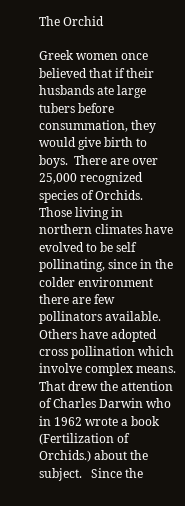The Orchid

Greek women once believed that if their husbands ate large tubers before consummation, they would give birth to boys.  There are over 25,000 recognized species of Orchids.   Those living in northern climates have evolved to be self pollinating, since in the colder environment there are few pollinators available.  Others have adopted cross pollination which involve complex means.  That drew the attention of Charles Darwin who in 1962 wrote a book (Fertilization of Orchids.) about the subject.   Since the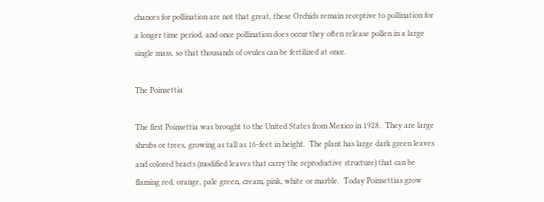chances for pollination are not that great, these Orchids remain receptive to pollination for a longer time period, and once pollination does occur they often release pollen in a large single mass, so that thousands of ovules can be fertilized at once.

The Poinsettia

The first Poinsettia was brought to the United States from Mexico in 1928.  They are large shrubs or trees, growing as tall as 16-feet in height.  The plant has large dark green leaves and colored bracts (modified leaves that carry the reproductive structure) that can be flaming red, orange, pale green, cream, pink, white or marble.  Today Poinsettias grow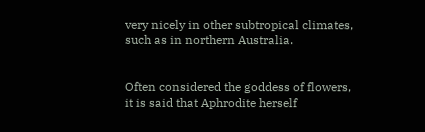very nicely in other subtropical climates, such as in northern Australia.


Often considered the goddess of flowers, it is said that Aphrodite herself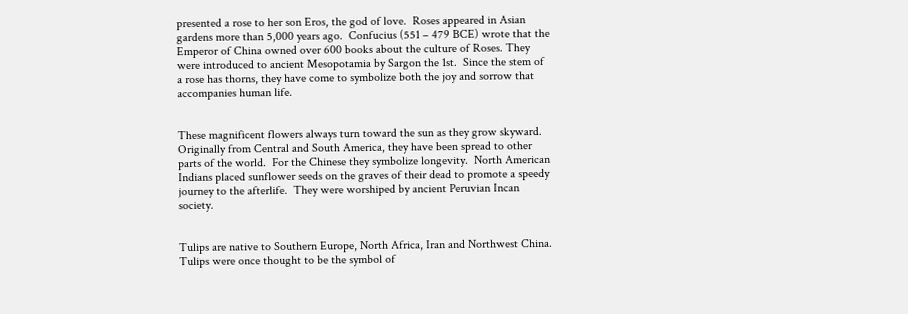presented a rose to her son Eros, the god of love.  Roses appeared in Asian gardens more than 5,000 years ago.  Confucius (551 – 479 BCE) wrote that the Emperor of China owned over 600 books about the culture of Roses. They were introduced to ancient Mesopotamia by Sargon the 1st.  Since the stem of a rose has thorns, they have come to symbolize both the joy and sorrow that accompanies human life.


These magnificent flowers always turn toward the sun as they grow skyward.  Originally from Central and South America, they have been spread to other parts of the world.  For the Chinese they symbolize longevity.  North American Indians placed sunflower seeds on the graves of their dead to promote a speedy journey to the afterlife.  They were worshiped by ancient Peruvian Incan society.


Tulips are native to Southern Europe, North Africa, Iran and Northwest China.  Tulips were once thought to be the symbol of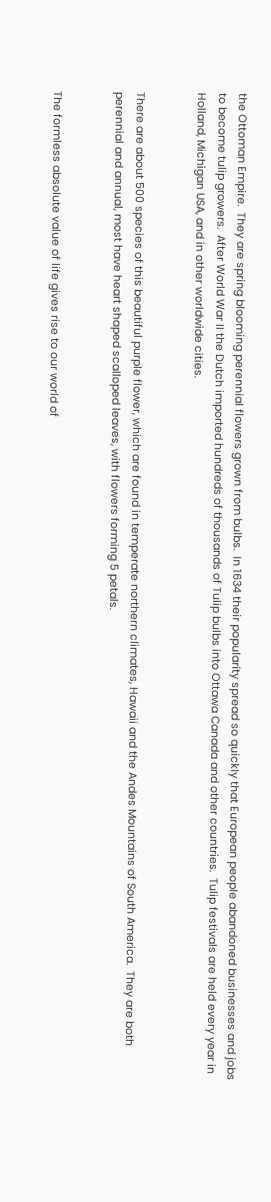the Ottoman Empire.  They are spring blooming perennial flowers grown from bulbs.  In 1634 their popularity spread so quickly that European people abandoned businesses and jobs to become tulip growers.  After World War II the Dutch imported hundreds of thousands of Tulip bulbs into Ottawa Canada and other countries.  Tulip festivals are held every year in Holland, Michigan USA, and in other worldwide cities.


There are about 500 species of this beautiful purple flower, which are found in temperate northern climates, Hawaii and the Andes Mountains of South America.  They are both perennial and annual, most have heart shaped scalloped leaves, with flowers forming 5 petals.


The formless absolute value of life gives rise to our world of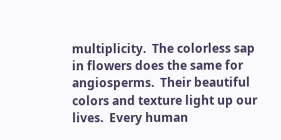multiplicity.  The colorless sap in flowers does the same for angiosperms.  Their beautiful colors and texture light up our lives.  Every human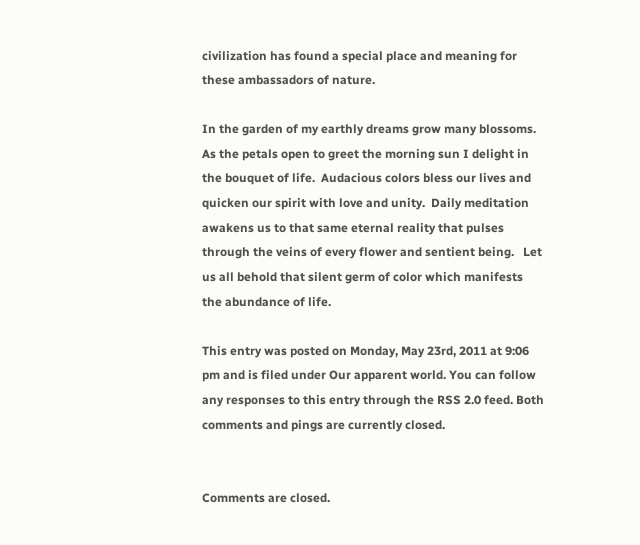civilization has found a special place and meaning for these ambassadors of nature.

In the garden of my earthly dreams grow many blossoms.  As the petals open to greet the morning sun I delight in the bouquet of life.  Audacious colors bless our lives and quicken our spirit with love and unity.  Daily meditation awakens us to that same eternal reality that pulses through the veins of every flower and sentient being.   Let us all behold that silent germ of color which manifests the abundance of life.

This entry was posted on Monday, May 23rd, 2011 at 9:06 pm and is filed under Our apparent world. You can follow any responses to this entry through the RSS 2.0 feed. Both comments and pings are currently closed.


Comments are closed.